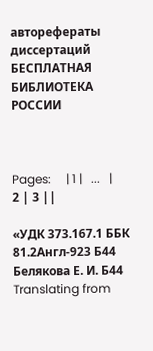авторефераты диссертаций БЕСПЛАТНАЯ БИБЛИОТЕКА РОССИИ



Pages:     | 1 |   ...   | 2 | 3 ||

«УДК 373.167.1 ББК 81.2Англ-923 Б44 Белякова Е. И. Б44 Translating from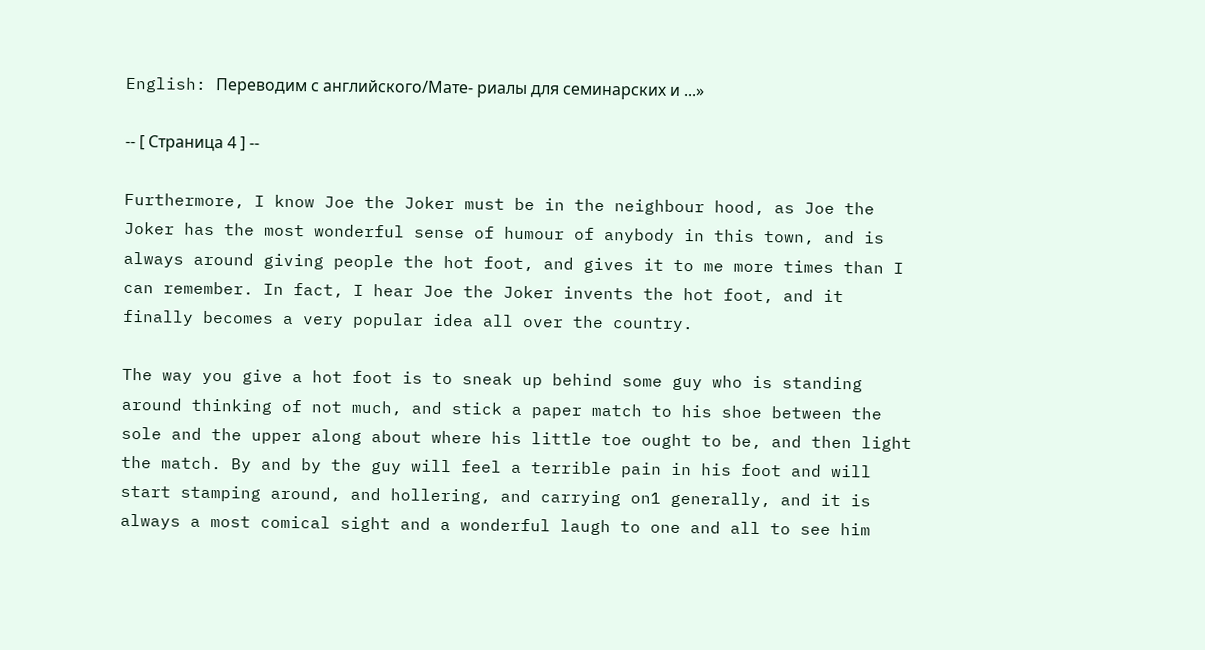English: Переводим с английского/Мате- риалы для семинарских и ...»

-- [ Страница 4 ] --

Furthermore, I know Joe the Joker must be in the neighbour hood, as Joe the Joker has the most wonderful sense of humour of anybody in this town, and is always around giving people the hot foot, and gives it to me more times than I can remember. In fact, I hear Joe the Joker invents the hot foot, and it finally becomes a very popular idea all over the country.

The way you give a hot foot is to sneak up behind some guy who is standing around thinking of not much, and stick a paper match to his shoe between the sole and the upper along about where his little toe ought to be, and then light the match. By and by the guy will feel a terrible pain in his foot and will start stamping around, and hollering, and carrying on1 generally, and it is always a most comical sight and a wonderful laugh to one and all to see him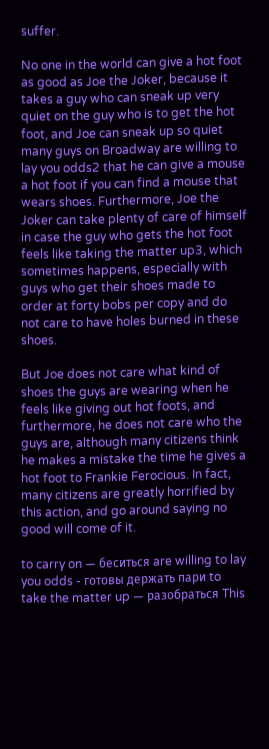suffer.

No one in the world can give a hot foot as good as Joe the Joker, because it takes a guy who can sneak up very quiet on the guy who is to get the hot foot, and Joe can sneak up so quiet many guys on Broadway are willing to lay you odds2 that he can give a mouse a hot foot if you can find a mouse that wears shoes. Furthermore, Joe the Joker can take plenty of care of himself in case the guy who gets the hot foot feels like taking the matter up3, which sometimes happens, especially with guys who get their shoes made to order at forty bobs per copy and do not care to have holes burned in these shoes.

But Joe does not care what kind of shoes the guys are wearing when he feels like giving out hot foots, and furthermore, he does not care who the guys are, although many citizens think he makes a mistake the time he gives a hot foot to Frankie Ferocious. In fact, many citizens are greatly horrified by this action, and go around saying no good will come of it.

to carry on — беситься are willing to lay you odds - готовы держать пари to take the matter up — разобраться This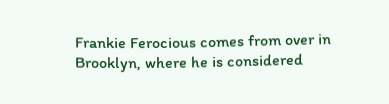Frankie Ferocious comes from over in Brooklyn, where he is considered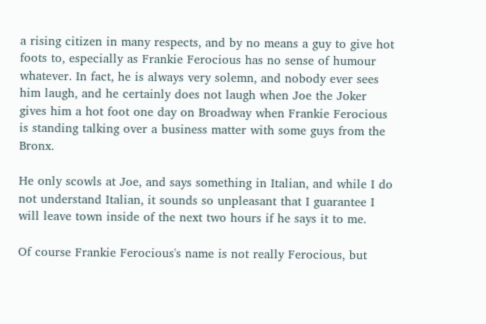a rising citizen in many respects, and by no means a guy to give hot foots to, especially as Frankie Ferocious has no sense of humour whatever. In fact, he is always very solemn, and nobody ever sees him laugh, and he certainly does not laugh when Joe the Joker gives him a hot foot one day on Broadway when Frankie Ferocious is standing talking over a business matter with some guys from the Bronx.

He only scowls at Joe, and says something in Italian, and while I do not understand Italian, it sounds so unpleasant that I guarantee I will leave town inside of the next two hours if he says it to me.

Of course Frankie Ferocious's name is not really Ferocious, but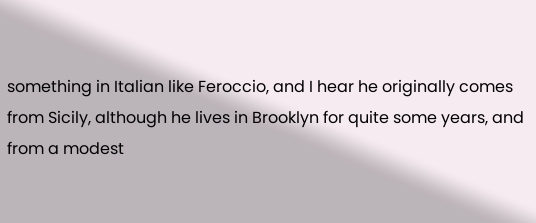something in Italian like Feroccio, and I hear he originally comes from Sicily, although he lives in Brooklyn for quite some years, and from a modest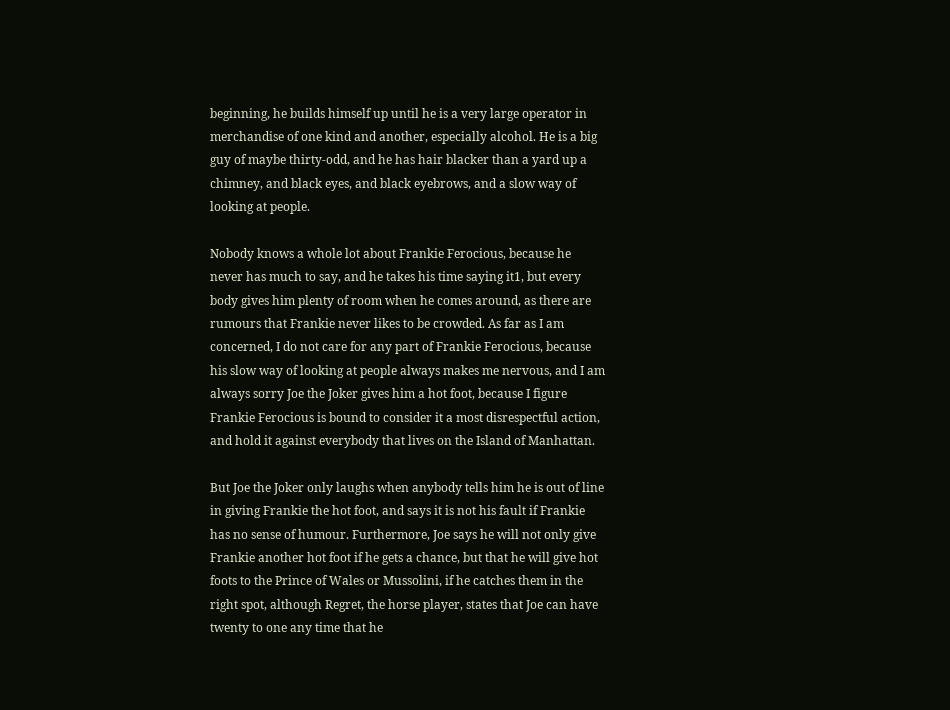beginning, he builds himself up until he is a very large operator in merchandise of one kind and another, especially alcohol. He is a big guy of maybe thirty-odd, and he has hair blacker than a yard up a chimney, and black eyes, and black eyebrows, and a slow way of looking at people.

Nobody knows a whole lot about Frankie Ferocious, because he never has much to say, and he takes his time saying it1, but every body gives him plenty of room when he comes around, as there are rumours that Frankie never likes to be crowded. As far as I am concerned, I do not care for any part of Frankie Ferocious, because his slow way of looking at people always makes me nervous, and I am always sorry Joe the Joker gives him a hot foot, because I figure Frankie Ferocious is bound to consider it a most disrespectful action, and hold it against everybody that lives on the Island of Manhattan.

But Joe the Joker only laughs when anybody tells him he is out of line in giving Frankie the hot foot, and says it is not his fault if Frankie has no sense of humour. Furthermore, Joe says he will not only give Frankie another hot foot if he gets a chance, but that he will give hot foots to the Prince of Wales or Mussolini, if he catches them in the right spot, although Regret, the horse player, states that Joe can have twenty to one any time that he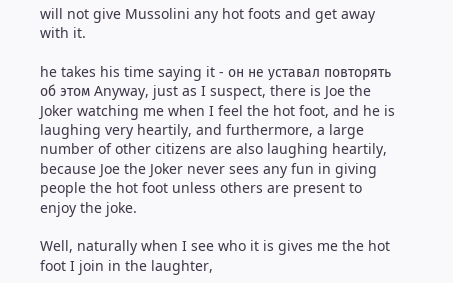will not give Mussolini any hot foots and get away with it.

he takes his time saying it - он не уставал повторять об этом Anyway, just as I suspect, there is Joe the Joker watching me when I feel the hot foot, and he is laughing very heartily, and furthermore, a large number of other citizens are also laughing heartily, because Joe the Joker never sees any fun in giving people the hot foot unless others are present to enjoy the joke.

Well, naturally when I see who it is gives me the hot foot I join in the laughter,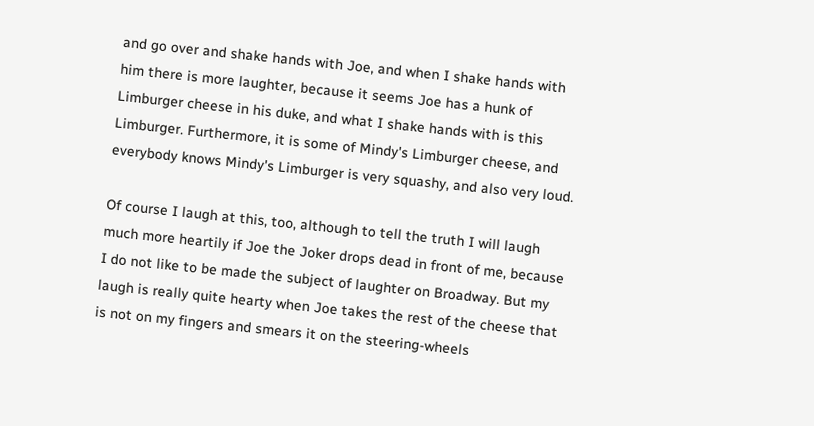and go over and shake hands with Joe, and when I shake hands with him there is more laughter, because it seems Joe has a hunk of Limburger cheese in his duke, and what I shake hands with is this Limburger. Furthermore, it is some of Mindy's Limburger cheese, and everybody knows Mindy's Limburger is very squashy, and also very loud.

Of course I laugh at this, too, although to tell the truth I will laugh much more heartily if Joe the Joker drops dead in front of me, because I do not like to be made the subject of laughter on Broadway. But my laugh is really quite hearty when Joe takes the rest of the cheese that is not on my fingers and smears it on the steering-wheels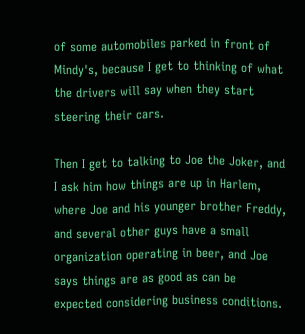of some automobiles parked in front of Mindy's, because I get to thinking of what the drivers will say when they start steering their cars.

Then I get to talking to Joe the Joker, and I ask him how things are up in Harlem, where Joe and his younger brother Freddy, and several other guys have a small organization operating in beer, and Joe says things are as good as can be expected considering business conditions.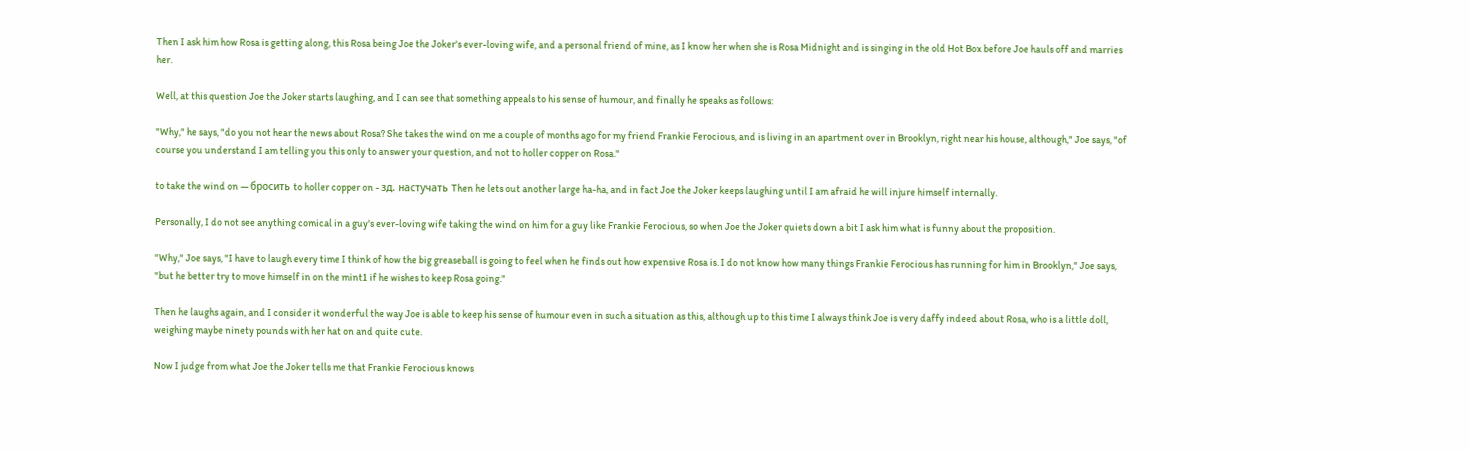Then I ask him how Rosa is getting along, this Rosa being Joe the Joker's ever-loving wife, and a personal friend of mine, as I know her when she is Rosa Midnight and is singing in the old Hot Box before Joe hauls off and marries her.

Well, at this question Joe the Joker starts laughing, and I can see that something appeals to his sense of humour, and finally he speaks as follows:

"Why," he says, "do you not hear the news about Rosa? She takes the wind on me a couple of months ago for my friend Frankie Ferocious, and is living in an apartment over in Brooklyn, right near his house, although," Joe says, "of course you understand I am telling you this only to answer your question, and not to holler copper on Rosa."

to take the wind on — бросить to holler copper on - зд. настучать Then he lets out another large ha-ha, and in fact Joe the Joker keeps laughing until I am afraid he will injure himself internally.

Personally, I do not see anything comical in a guy's ever-loving wife taking the wind on him for a guy like Frankie Ferocious, so when Joe the Joker quiets down a bit I ask him what is funny about the proposition.

"Why," Joe says, "I have to laugh every time I think of how the big greaseball is going to feel when he finds out how expensive Rosa is. I do not know how many things Frankie Ferocious has running for him in Brooklyn," Joe says, "but he better try to move himself in on the mint1 if he wishes to keep Rosa going."

Then he laughs again, and I consider it wonderful the way Joe is able to keep his sense of humour even in such a situation as this, although up to this time I always think Joe is very daffy indeed about Rosa, who is a little doll, weighing maybe ninety pounds with her hat on and quite cute.

Now I judge from what Joe the Joker tells me that Frankie Ferocious knows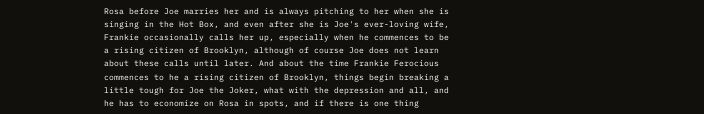Rosa before Joe marries her and is always pitching to her when she is singing in the Hot Box, and even after she is Joe's ever-loving wife, Frankie occasionally calls her up, especially when he commences to be a rising citizen of Brooklyn, although of course Joe does not learn about these calls until later. And about the time Frankie Ferocious commences to he a rising citizen of Brooklyn, things begin breaking a little tough for Joe the Joker, what with the depression and all, and he has to economize on Rosa in spots, and if there is one thing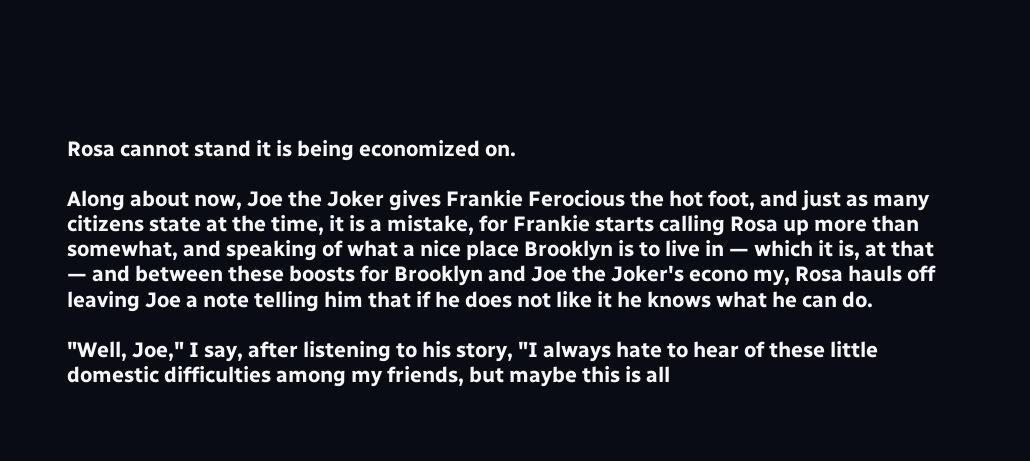Rosa cannot stand it is being economized on.

Along about now, Joe the Joker gives Frankie Ferocious the hot foot, and just as many citizens state at the time, it is a mistake, for Frankie starts calling Rosa up more than somewhat, and speaking of what a nice place Brooklyn is to live in — which it is, at that — and between these boosts for Brooklyn and Joe the Joker's econo my, Rosa hauls off leaving Joe a note telling him that if he does not like it he knows what he can do.

"Well, Joe," I say, after listening to his story, "I always hate to hear of these little domestic difficulties among my friends, but maybe this is all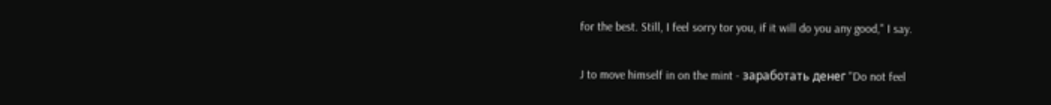for the best. Still, I feel sorry tor you, if it will do you any good," I say.

J to move himself in on the mint - заработать денег "Do not feel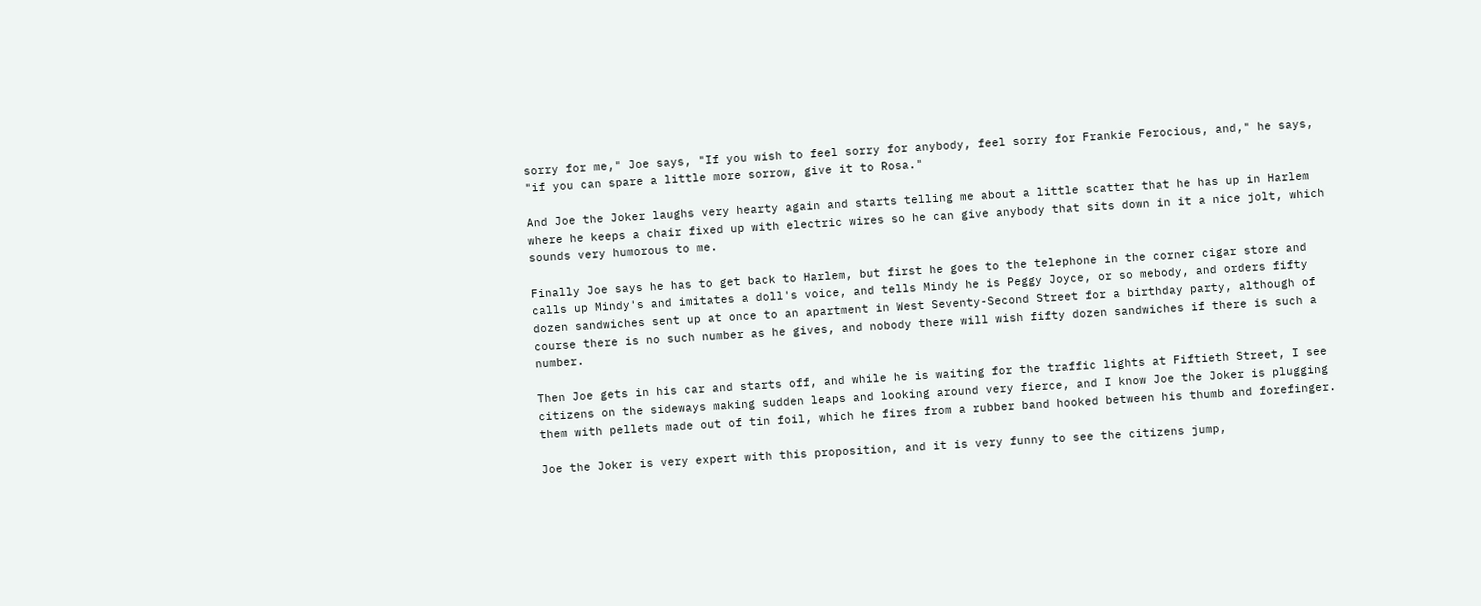sorry for me," Joe says, "If you wish to feel sorry for anybody, feel sorry for Frankie Ferocious, and," he says, "if you can spare a little more sorrow, give it to Rosa."

And Joe the Joker laughs very hearty again and starts telling me about a little scatter that he has up in Harlem where he keeps a chair fixed up with electric wires so he can give anybody that sits down in it a nice jolt, which sounds very humorous to me.

Finally Joe says he has to get back to Harlem, but first he goes to the telephone in the corner cigar store and calls up Mindy's and imitates a doll's voice, and tells Mindy he is Peggy Joyce, or so mebody, and orders fifty dozen sandwiches sent up at once to an apartment in West Seventy-Second Street for a birthday party, although of course there is no such number as he gives, and nobody there will wish fifty dozen sandwiches if there is such a number.

Then Joe gets in his car and starts off, and while he is waiting for the traffic lights at Fiftieth Street, I see citizens on the sideways making sudden leaps and looking around very fierce, and I know Joe the Joker is plugging them with pellets made out of tin foil, which he fires from a rubber band hooked between his thumb and forefinger.

Joe the Joker is very expert with this proposition, and it is very funny to see the citizens jump,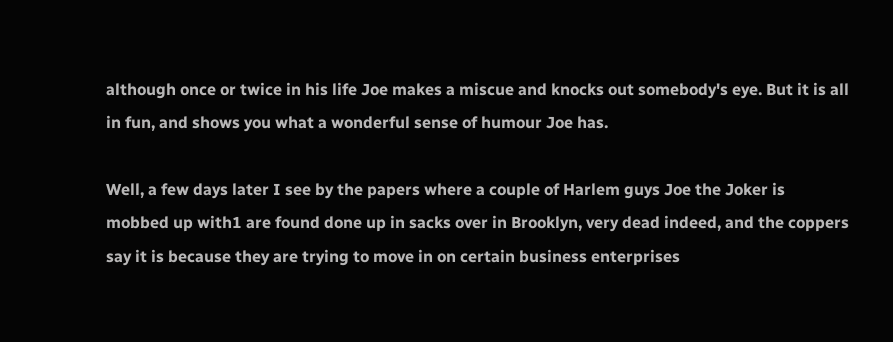although once or twice in his life Joe makes a miscue and knocks out somebody's eye. But it is all in fun, and shows you what a wonderful sense of humour Joe has.

Well, a few days later I see by the papers where a couple of Harlem guys Joe the Joker is mobbed up with1 are found done up in sacks over in Brooklyn, very dead indeed, and the coppers say it is because they are trying to move in on certain business enterprises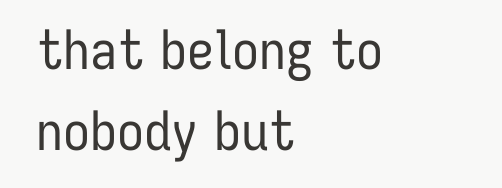that belong to nobody but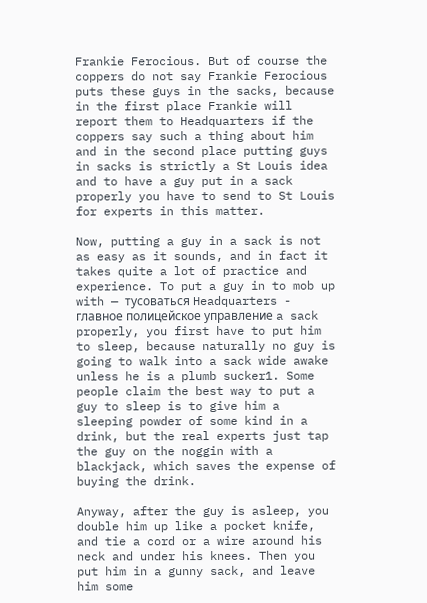Frankie Ferocious. But of course the coppers do not say Frankie Ferocious puts these guys in the sacks, because in the first place Frankie will report them to Headquarters if the coppers say such a thing about him and in the second place putting guys in sacks is strictly a St Louis idea and to have a guy put in a sack properly you have to send to St Louis for experts in this matter.

Now, putting a guy in a sack is not as easy as it sounds, and in fact it takes quite a lot of practice and experience. To put a guy in to mob up with — тусоваться Headquarters - главное полицейское управление a sack properly, you first have to put him to sleep, because naturally no guy is going to walk into a sack wide awake unless he is a plumb sucker1. Some people claim the best way to put a guy to sleep is to give him a sleeping powder of some kind in a drink, but the real experts just tap the guy on the noggin with a blackjack, which saves the expense of buying the drink.

Anyway, after the guy is asleep, you double him up like a pocket knife, and tie a cord or a wire around his neck and under his knees. Then you put him in a gunny sack, and leave him some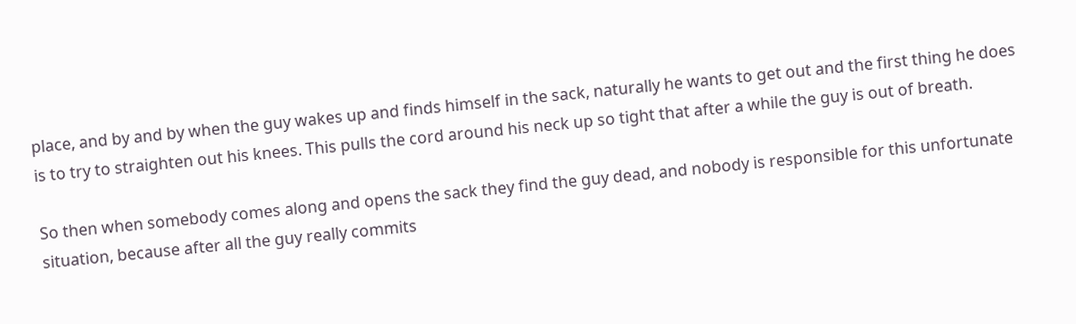place, and by and by when the guy wakes up and finds himself in the sack, naturally he wants to get out and the first thing he does is to try to straighten out his knees. This pulls the cord around his neck up so tight that after a while the guy is out of breath.

So then when somebody comes along and opens the sack they find the guy dead, and nobody is responsible for this unfortunate situation, because after all the guy really commits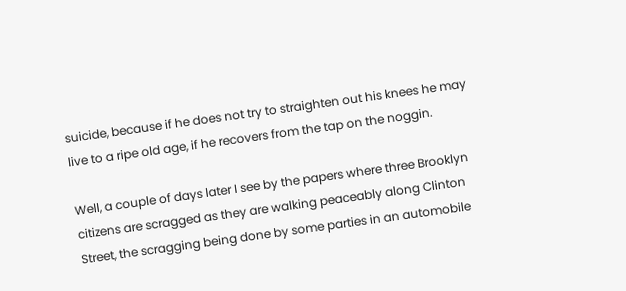suicide, because if he does not try to straighten out his knees he may live to a ripe old age, if he recovers from the tap on the noggin.

Well, a couple of days later I see by the papers where three Brooklyn citizens are scragged as they are walking peaceably along Clinton Street, the scragging being done by some parties in an automobile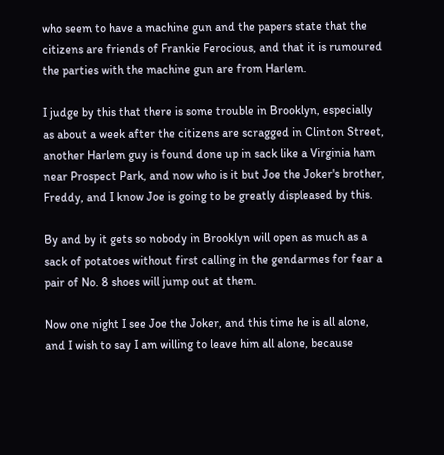who seem to have a machine gun and the papers state that the citizens are friends of Frankie Ferocious, and that it is rumoured the parties with the machine gun are from Harlem.

I judge by this that there is some trouble in Brooklyn, especially as about a week after the citizens are scragged in Clinton Street, another Harlem guy is found done up in sack like a Virginia ham near Prospect Park, and now who is it but Joe the Joker's brother, Freddy, and I know Joe is going to be greatly displeased by this.

By and by it gets so nobody in Brooklyn will open as much as a sack of potatoes without first calling in the gendarmes for fear a pair of No. 8 shoes will jump out at them.

Now one night I see Joe the Joker, and this time he is all alone, and I wish to say I am willing to leave him all alone, because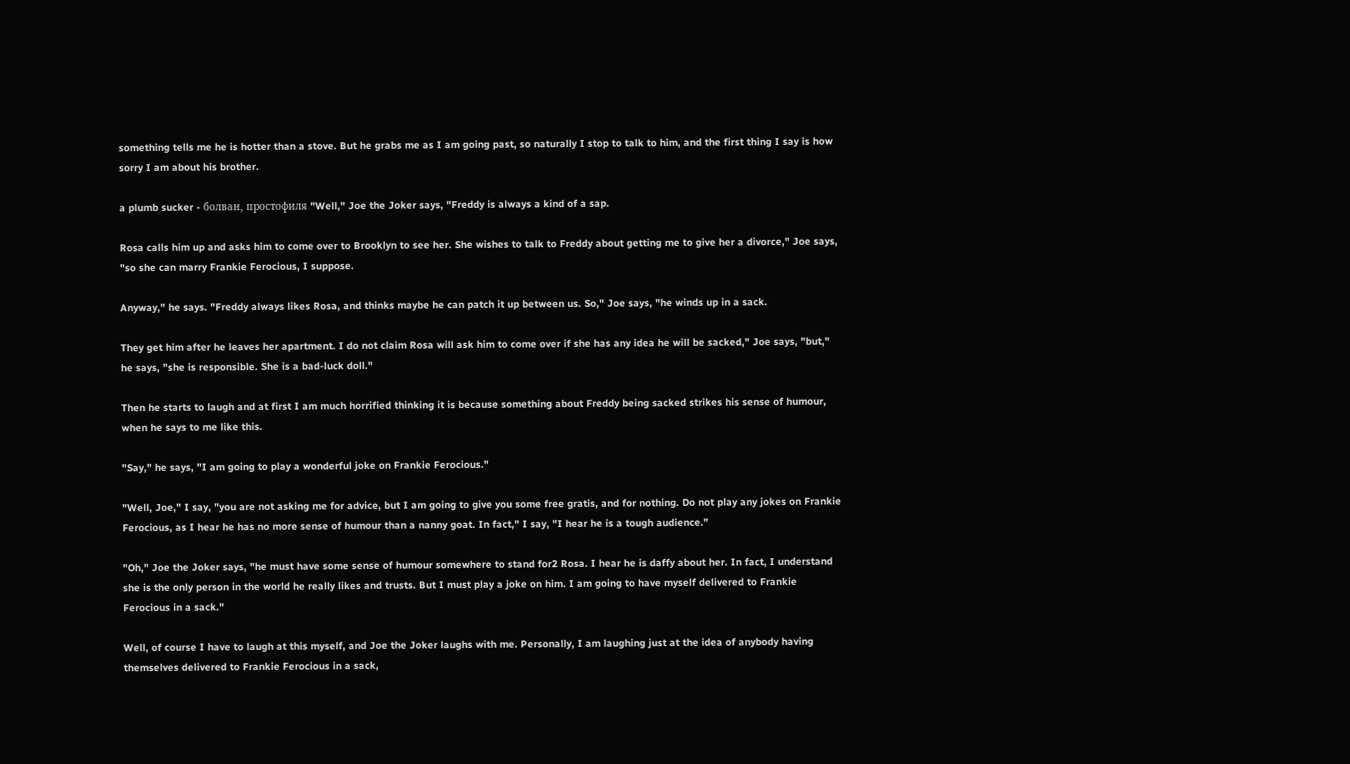something tells me he is hotter than a stove. But he grabs me as I am going past, so naturally I stop to talk to him, and the first thing I say is how sorry I am about his brother.

a plumb sucker - болван, простофиля "Well," Joe the Joker says, "Freddy is always a kind of a sap.

Rosa calls him up and asks him to come over to Brooklyn to see her. She wishes to talk to Freddy about getting me to give her a divorce," Joe says, "so she can marry Frankie Ferocious, I suppose.

Anyway," he says. "Freddy always likes Rosa, and thinks maybe he can patch it up between us. So," Joe says, "he winds up in a sack.

They get him after he leaves her apartment. I do not claim Rosa will ask him to come over if she has any idea he will be sacked," Joe says, "but," he says, "she is responsible. She is a bad-luck doll."

Then he starts to laugh and at first I am much horrified thinking it is because something about Freddy being sacked strikes his sense of humour, when he says to me like this.

"Say," he says, "I am going to play a wonderful joke on Frankie Ferocious."

"Well, Joe," I say, "you are not asking me for advice, but I am going to give you some free gratis, and for nothing. Do not play any jokes on Frankie Ferocious, as I hear he has no more sense of humour than a nanny goat. In fact," I say, "I hear he is a tough audience."

"Oh," Joe the Joker says, "he must have some sense of humour somewhere to stand for2 Rosa. I hear he is daffy about her. In fact, I understand she is the only person in the world he really likes and trusts. But I must play a joke on him. I am going to have myself delivered to Frankie Ferocious in a sack."

Well, of course I have to laugh at this myself, and Joe the Joker laughs with me. Personally, I am laughing just at the idea of anybody having themselves delivered to Frankie Ferocious in a sack,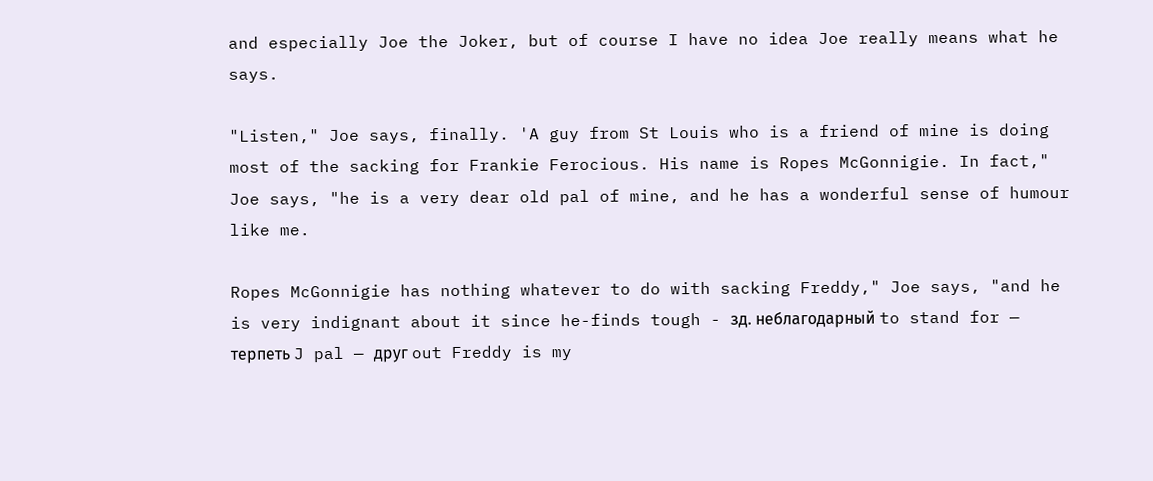and especially Joe the Joker, but of course I have no idea Joe really means what he says.

"Listen," Joe says, finally. 'A guy from St Louis who is a friend of mine is doing most of the sacking for Frankie Ferocious. His name is Ropes McGonnigie. In fact," Joe says, "he is a very dear old pal of mine, and he has a wonderful sense of humour like me.

Ropes McGonnigie has nothing whatever to do with sacking Freddy," Joe says, "and he is very indignant about it since he-finds tough - зд. неблагодарный to stand for — терпеть J pal — друг out Freddy is my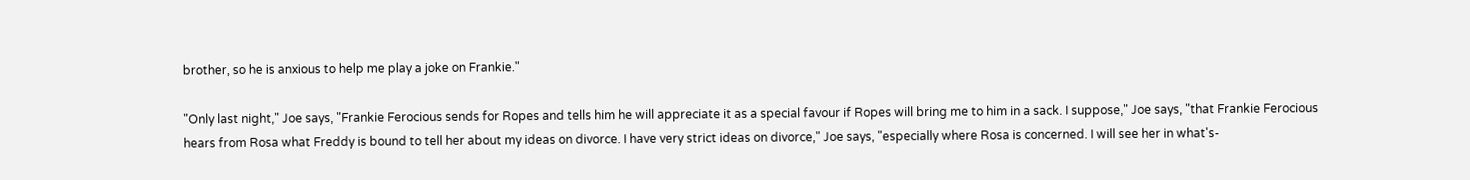brother, so he is anxious to help me play a joke on Frankie."

"Only last night," Joe says, "Frankie Ferocious sends for Ropes and tells him he will appreciate it as a special favour if Ropes will bring me to him in a sack. I suppose," Joe says, "that Frankie Ferocious hears from Rosa what Freddy is bound to tell her about my ideas on divorce. I have very strict ideas on divorce," Joe says, "especially where Rosa is concerned. I will see her in what's-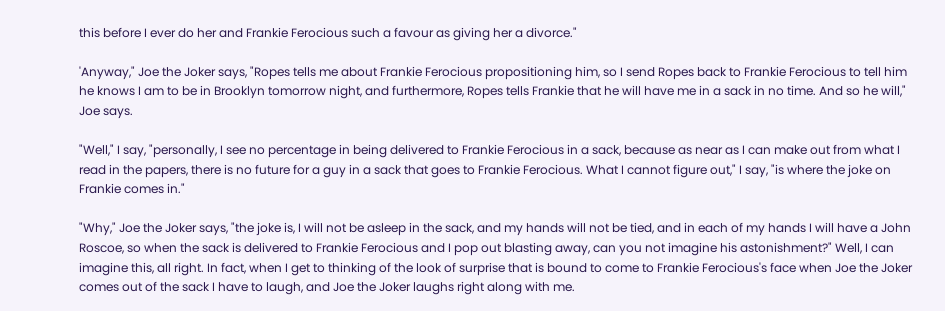this before I ever do her and Frankie Ferocious such a favour as giving her a divorce."

'Anyway," Joe the Joker says, "Ropes tells me about Frankie Ferocious propositioning him, so I send Ropes back to Frankie Ferocious to tell him he knows I am to be in Brooklyn tomorrow night, and furthermore, Ropes tells Frankie that he will have me in a sack in no time. And so he will," Joe says.

"Well," I say, "personally, I see no percentage in being delivered to Frankie Ferocious in a sack, because as near as I can make out from what I read in the papers, there is no future for a guy in a sack that goes to Frankie Ferocious. What I cannot figure out," I say, "is where the joke on Frankie comes in."

"Why," Joe the Joker says, "the joke is, I will not be asleep in the sack, and my hands will not be tied, and in each of my hands I will have a John Roscoe, so when the sack is delivered to Frankie Ferocious and I pop out blasting away, can you not imagine his astonishment?" Well, I can imagine this, all right. In fact, when I get to thinking of the look of surprise that is bound to come to Frankie Ferocious's face when Joe the Joker comes out of the sack I have to laugh, and Joe the Joker laughs right along with me.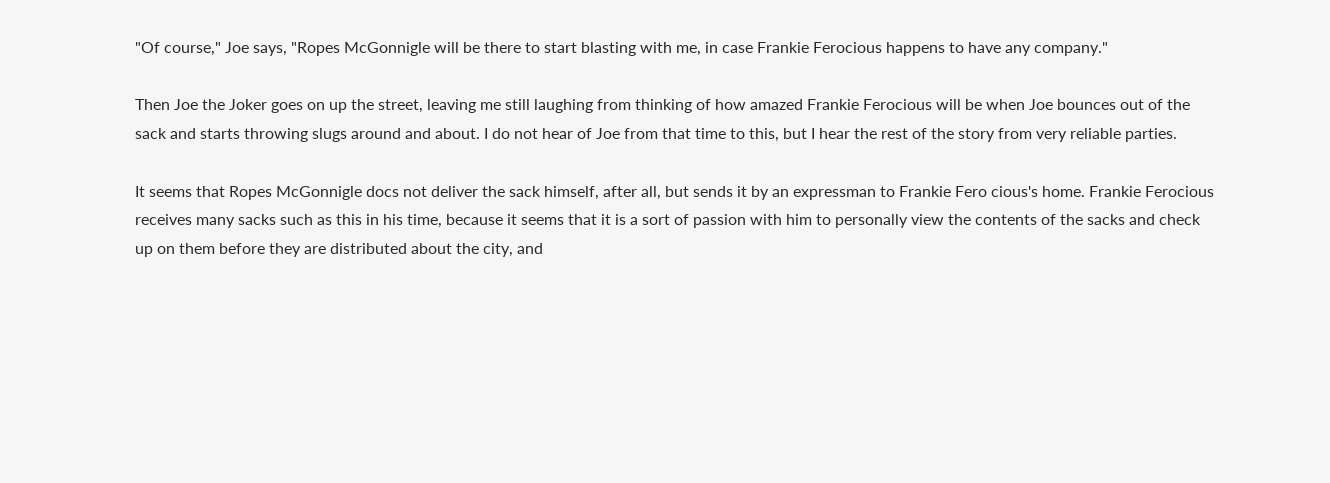"Of course," Joe says, "Ropes McGonnigle will be there to start blasting with me, in case Frankie Ferocious happens to have any company."

Then Joe the Joker goes on up the street, leaving me still laughing from thinking of how amazed Frankie Ferocious will be when Joe bounces out of the sack and starts throwing slugs around and about. I do not hear of Joe from that time to this, but I hear the rest of the story from very reliable parties.

It seems that Ropes McGonnigle docs not deliver the sack himself, after all, but sends it by an expressman to Frankie Fero cious's home. Frankie Ferocious receives many sacks such as this in his time, because it seems that it is a sort of passion with him to personally view the contents of the sacks and check up on them before they are distributed about the city, and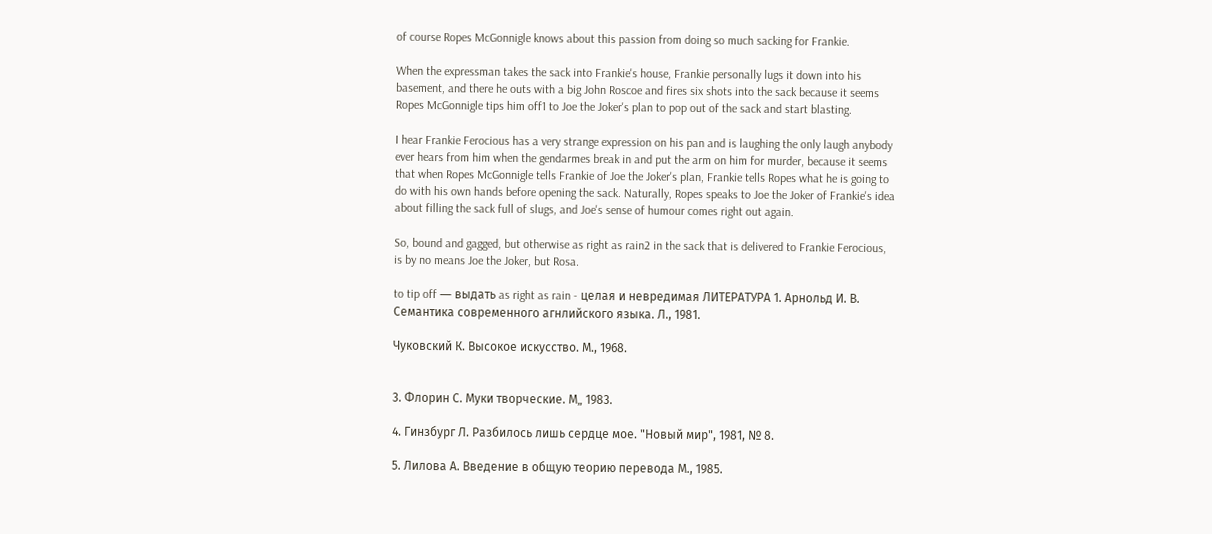of course Ropes McGonnigle knows about this passion from doing so much sacking for Frankie.

When the expressman takes the sack into Frankie's house, Frankie personally lugs it down into his basement, and there he outs with a big John Roscoe and fires six shots into the sack because it seems Ropes McGonnigle tips him off1 to Joe the Joker's plan to pop out of the sack and start blasting.

I hear Frankie Ferocious has a very strange expression on his pan and is laughing the only laugh anybody ever hears from him when the gendarmes break in and put the arm on him for murder, because it seems that when Ropes McGonnigle tells Frankie of Joe the Joker's plan, Frankie tells Ropes what he is going to do with his own hands before opening the sack. Naturally, Ropes speaks to Joe the Joker of Frankie's idea about filling the sack full of slugs, and Joe's sense of humour comes right out again.

So, bound and gagged, but otherwise as right as rain2 in the sack that is delivered to Frankie Ferocious, is by no means Joe the Joker, but Rosa.

to tip off — выдать as right as rain - целая и невредимая ЛИТЕРАТУРА 1. Арнольд И. В. Семантика современного агнлийского языка. Л., 1981.

Чуковский К. Высокое искусство. М., 1968.


3. Флорин С. Муки творческие. М„ 1983.

4. Гинзбург Л. Разбилось лишь сердце мое. "Новый мир", 1981, № 8.

5. Лилова А. Введение в общую теорию перевода М., 1985.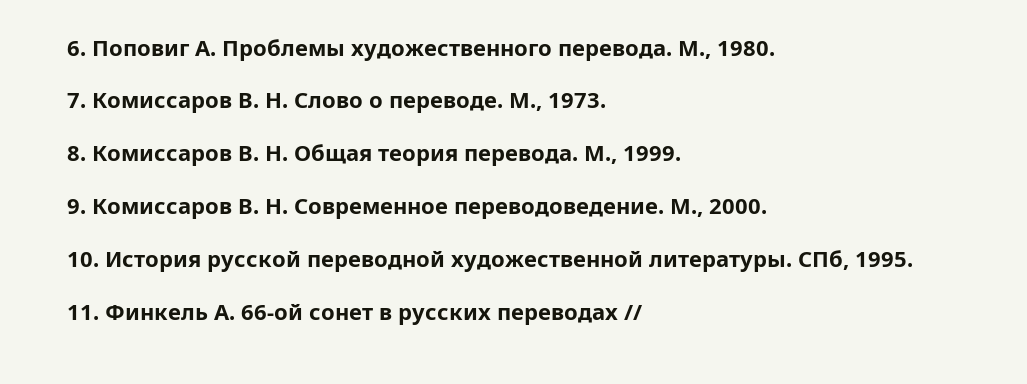6. Поповиг А. Проблемы художественного перевода. М., 1980.

7. Комиссаров В. Н. Слово о переводе. М., 1973.

8. Комиссаров В. Н. Общая теория перевода. М., 1999.

9. Комиссаров В. Н. Современное переводоведение. М., 2000.

10. История русской переводной художественной литературы. СПб, 1995.

11. Финкель А. 66-ой сонет в русских переводах //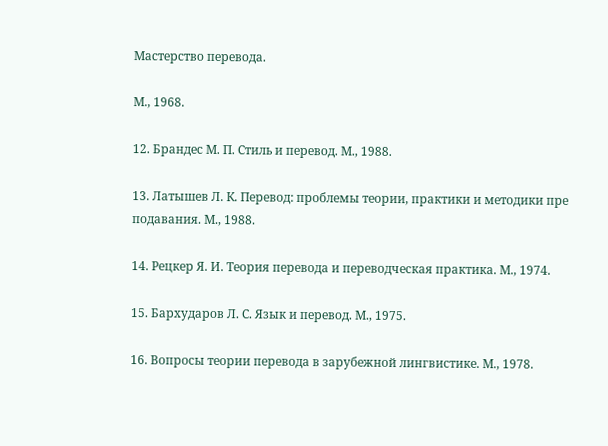Мастерство перевода.

М., 1968.

12. Брандес М. П. Стиль и перевод. М., 1988.

13. Латышев Л. К. Перевод: проблемы теории, практики и методики пре подавания. М., 1988.

14. Рецкер Я. И. Теория перевода и переводческая практика. М., 1974.

15. Бархударов Л. С. Язык и перевод. М., 1975.

16. Вопросы теории перевода в зарубежной лингвистике. М., 1978.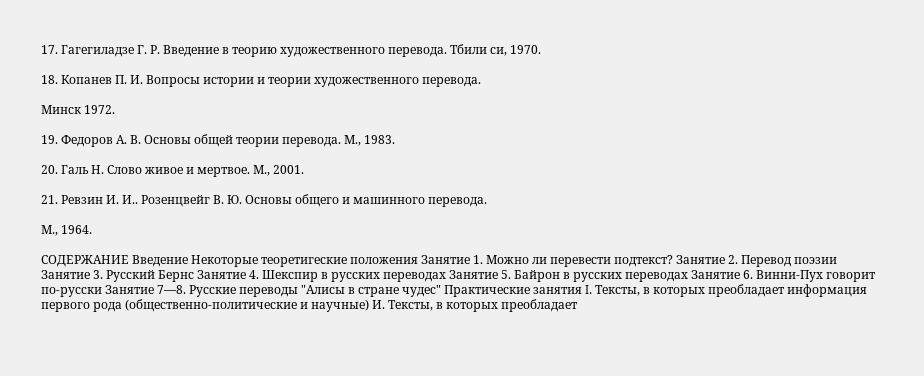17. Гагегиладзе Г. Р. Введение в теорию художественного перевода. Тбили си, 1970.

18. Копанев П. И. Вопросы истории и теории художественного перевода.

Минск 1972.

19. Федоров А. В. Основы общей теории перевода. М., 1983.

20. Галь Н. Слово живое и мертвое. М., 2001.

21. Ревзин И. И.. Розенцвейг В. Ю. Основы общего и машинного перевода.

М., 1964.

СОДЕРЖАНИЕ Введение Некоторые теоретигеские положения Занятие 1. Можно ли перевести подтекст? Занятие 2. Перевод поэзии Занятие 3. Русский Бернс Занятие 4. Шекспир в русских переводах Занятие 5. Байрон в русских переводах Занятие 6. Винни-Пух говорит по-русски Занятие 7—8. Русские переводы "Алисы в стране чудес" Практические занятия I. Тексты, в которых преобладает информация первого рода (общественно-политические и научные) И. Тексты, в которых преобладает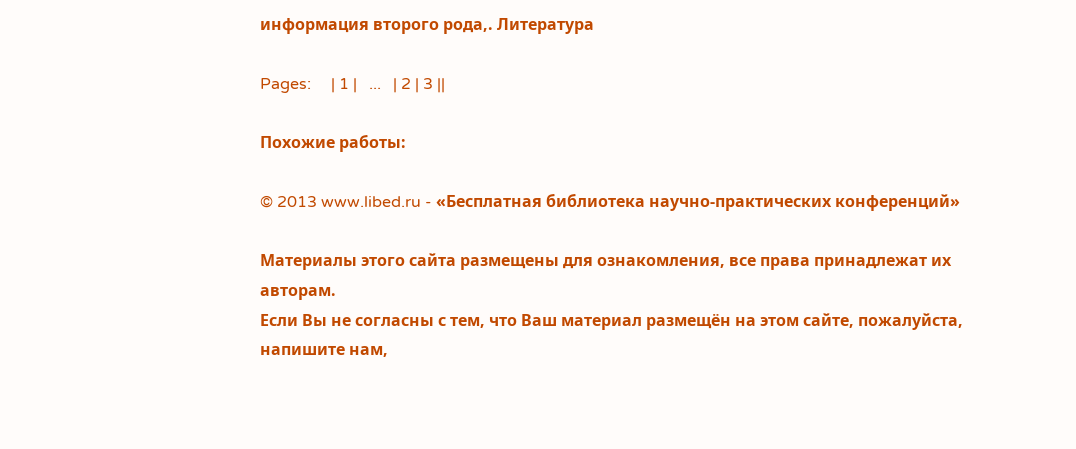информация второго рода,. Литература

Pages:     | 1 |   ...   | 2 | 3 ||

Похожие работы:

© 2013 www.libed.ru - «Бесплатная библиотека научно-практических конференций»

Материалы этого сайта размещены для ознакомления, все права принадлежат их авторам.
Если Вы не согласны с тем, что Ваш материал размещён на этом сайте, пожалуйста, напишите нам,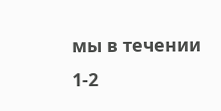мы в течении 1-2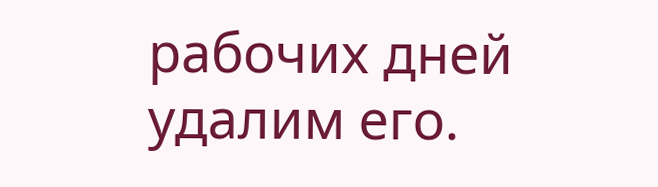рабочих дней удалим его.